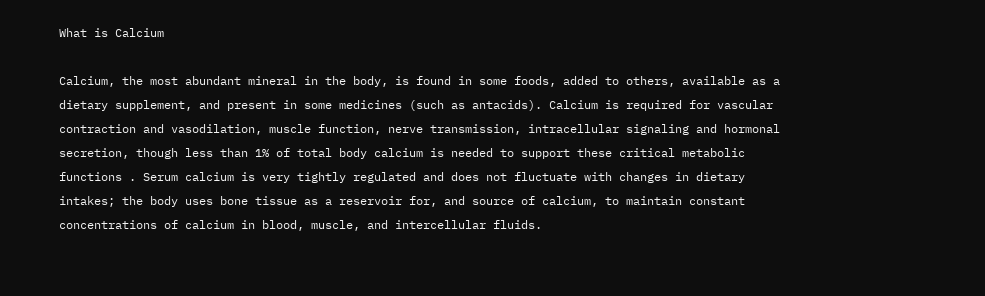What is Calcium

Calcium, the most abundant mineral in the body, is found in some foods, added to others, available as a dietary supplement, and present in some medicines (such as antacids). Calcium is required for vascular contraction and vasodilation, muscle function, nerve transmission, intracellular signaling and hormonal secretion, though less than 1% of total body calcium is needed to support these critical metabolic functions . Serum calcium is very tightly regulated and does not fluctuate with changes in dietary intakes; the body uses bone tissue as a reservoir for, and source of calcium, to maintain constant concentrations of calcium in blood, muscle, and intercellular fluids.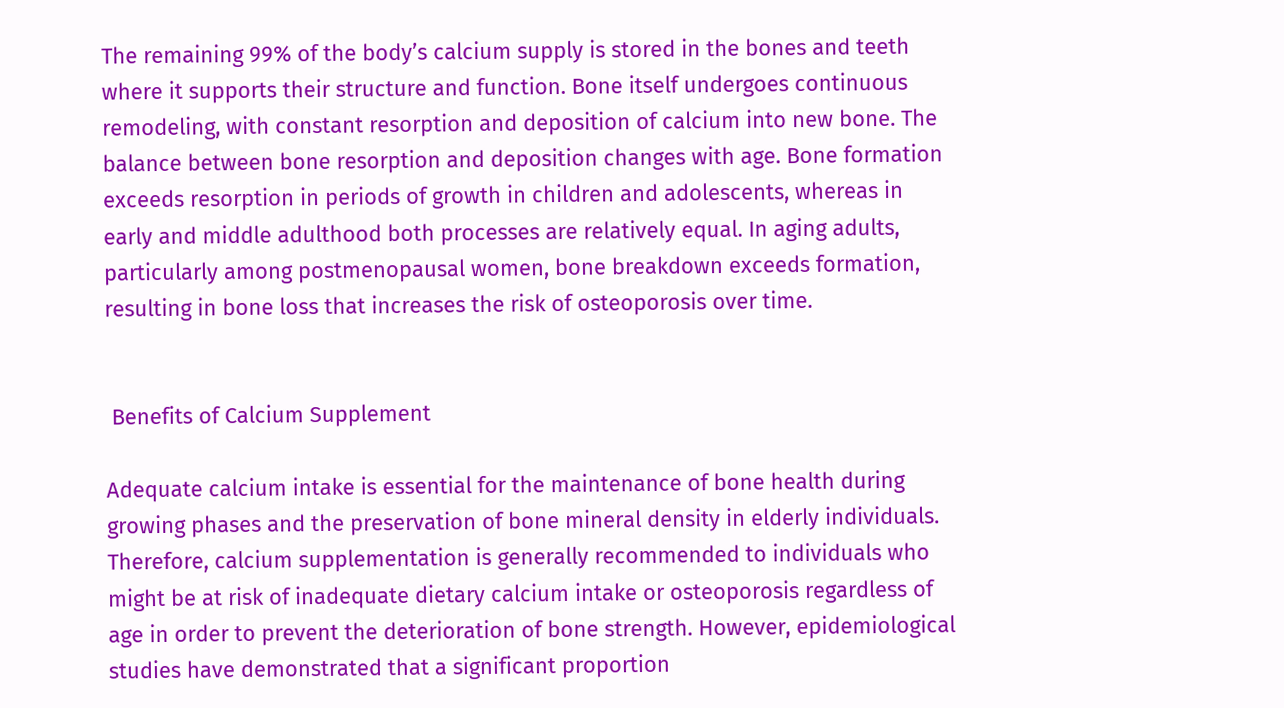The remaining 99% of the body’s calcium supply is stored in the bones and teeth where it supports their structure and function. Bone itself undergoes continuous remodeling, with constant resorption and deposition of calcium into new bone. The balance between bone resorption and deposition changes with age. Bone formation exceeds resorption in periods of growth in children and adolescents, whereas in early and middle adulthood both processes are relatively equal. In aging adults, particularly among postmenopausal women, bone breakdown exceeds formation, resulting in bone loss that increases the risk of osteoporosis over time.


 Benefits of Calcium Supplement

Adequate calcium intake is essential for the maintenance of bone health during growing phases and the preservation of bone mineral density in elderly individuals. Therefore, calcium supplementation is generally recommended to individuals who might be at risk of inadequate dietary calcium intake or osteoporosis regardless of age in order to prevent the deterioration of bone strength. However, epidemiological studies have demonstrated that a significant proportion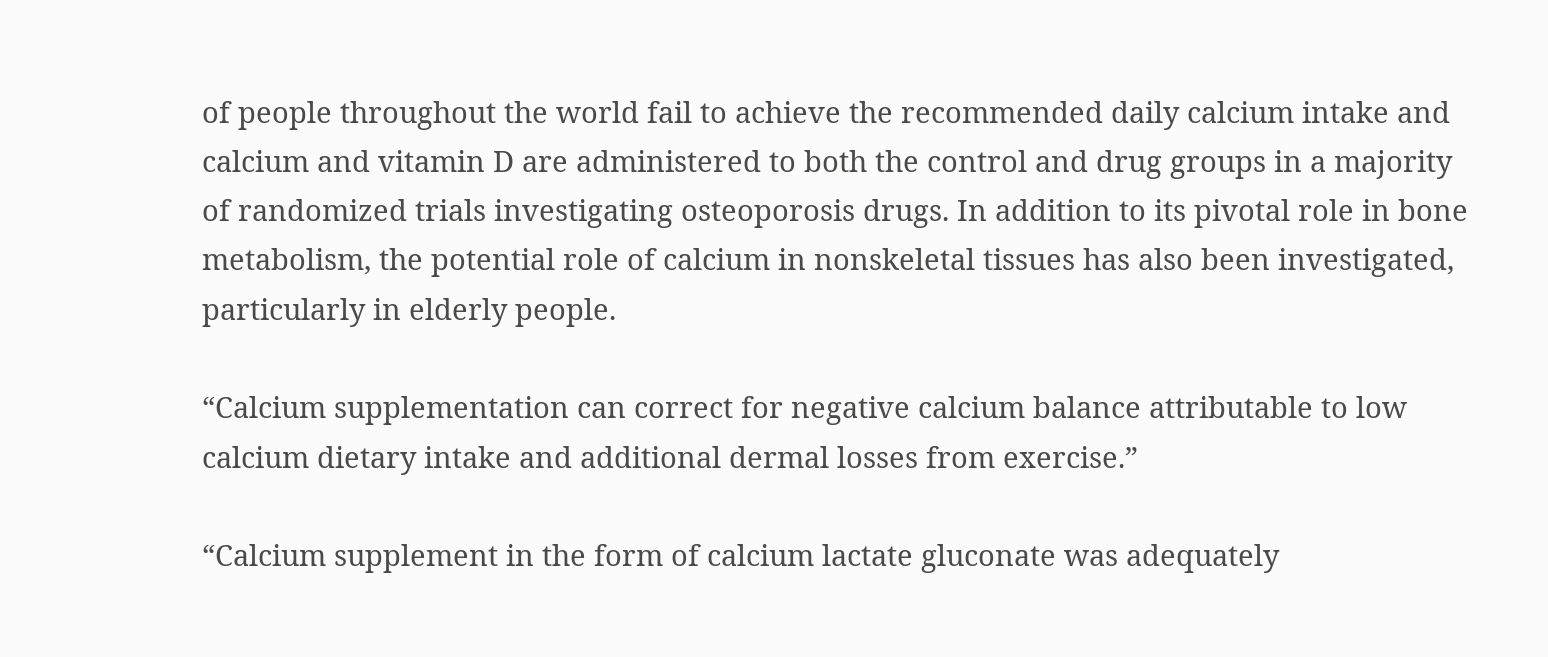of people throughout the world fail to achieve the recommended daily calcium intake and calcium and vitamin D are administered to both the control and drug groups in a majority of randomized trials investigating osteoporosis drugs. In addition to its pivotal role in bone metabolism, the potential role of calcium in nonskeletal tissues has also been investigated, particularly in elderly people.

“Calcium supplementation can correct for negative calcium balance attributable to low calcium dietary intake and additional dermal losses from exercise.”

“Calcium supplement in the form of calcium lactate gluconate was adequately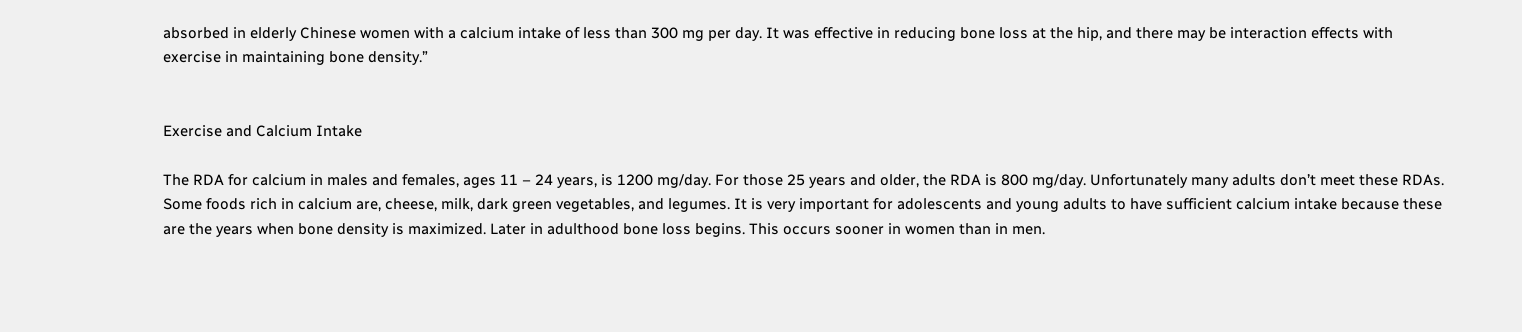absorbed in elderly Chinese women with a calcium intake of less than 300 mg per day. It was effective in reducing bone loss at the hip, and there may be interaction effects with exercise in maintaining bone density.”


Exercise and Calcium Intake

The RDA for calcium in males and females, ages 11 – 24 years, is 1200 mg/day. For those 25 years and older, the RDA is 800 mg/day. Unfortunately many adults don’t meet these RDAs. Some foods rich in calcium are, cheese, milk, dark green vegetables, and legumes. It is very important for adolescents and young adults to have sufficient calcium intake because these are the years when bone density is maximized. Later in adulthood bone loss begins. This occurs sooner in women than in men.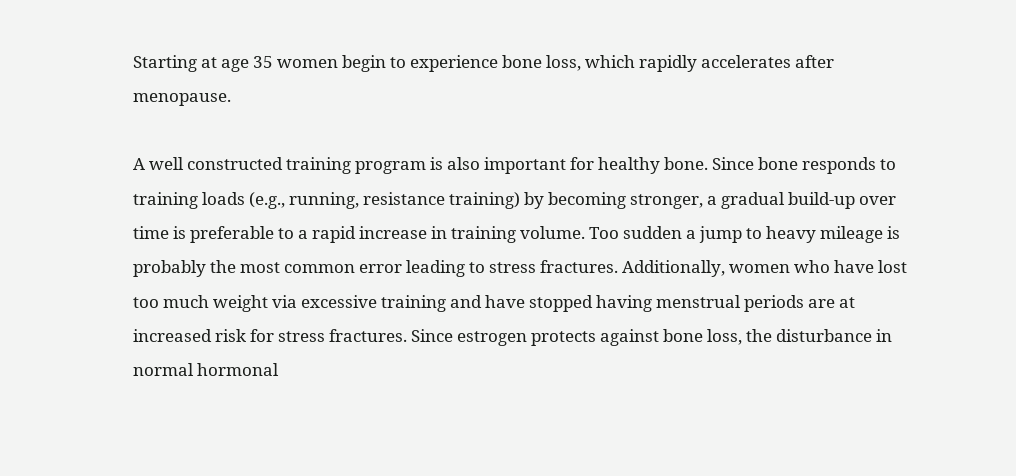Starting at age 35 women begin to experience bone loss, which rapidly accelerates after menopause.

A well constructed training program is also important for healthy bone. Since bone responds to training loads (e.g., running, resistance training) by becoming stronger, a gradual build-up over time is preferable to a rapid increase in training volume. Too sudden a jump to heavy mileage is probably the most common error leading to stress fractures. Additionally, women who have lost too much weight via excessive training and have stopped having menstrual periods are at increased risk for stress fractures. Since estrogen protects against bone loss, the disturbance in normal hormonal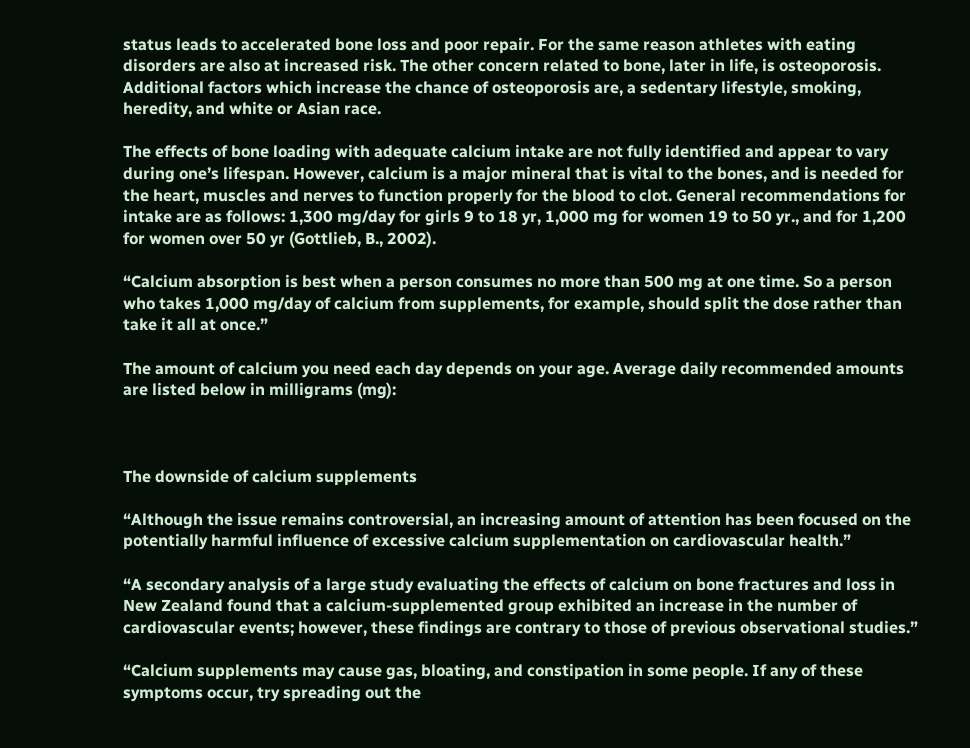status leads to accelerated bone loss and poor repair. For the same reason athletes with eating disorders are also at increased risk. The other concern related to bone, later in life, is osteoporosis. Additional factors which increase the chance of osteoporosis are, a sedentary lifestyle, smoking, heredity, and white or Asian race.

The effects of bone loading with adequate calcium intake are not fully identified and appear to vary during one’s lifespan. However, calcium is a major mineral that is vital to the bones, and is needed for the heart, muscles and nerves to function properly for the blood to clot. General recommendations for intake are as follows: 1,300 mg/day for girls 9 to 18 yr, 1,000 mg for women 19 to 50 yr., and for 1,200 for women over 50 yr (Gottlieb, B., 2002).

“Calcium absorption is best when a person consumes no more than 500 mg at one time. So a person who takes 1,000 mg/day of calcium from supplements, for example, should split the dose rather than take it all at once.”

The amount of calcium you need each day depends on your age. Average daily recommended amounts are listed below in milligrams (mg):



The downside of calcium supplements

“Although the issue remains controversial, an increasing amount of attention has been focused on the potentially harmful influence of excessive calcium supplementation on cardiovascular health.”

“A secondary analysis of a large study evaluating the effects of calcium on bone fractures and loss in New Zealand found that a calcium-supplemented group exhibited an increase in the number of cardiovascular events; however, these findings are contrary to those of previous observational studies.”

“Calcium supplements may cause gas, bloating, and constipation in some people. If any of these symptoms occur, try spreading out the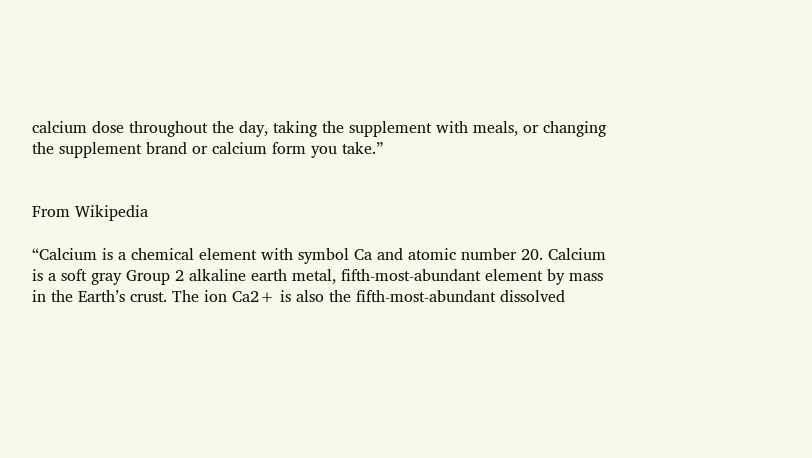calcium dose throughout the day, taking the supplement with meals, or changing the supplement brand or calcium form you take.”


From Wikipedia

“Calcium is a chemical element with symbol Ca and atomic number 20. Calcium is a soft gray Group 2 alkaline earth metal, fifth-most-abundant element by mass in the Earth’s crust. The ion Ca2+ is also the fifth-most-abundant dissolved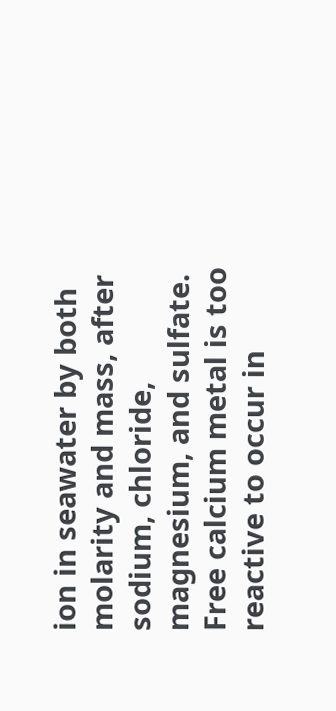ion in seawater by both molarity and mass, after sodium, chloride, magnesium, and sulfate. Free calcium metal is too reactive to occur in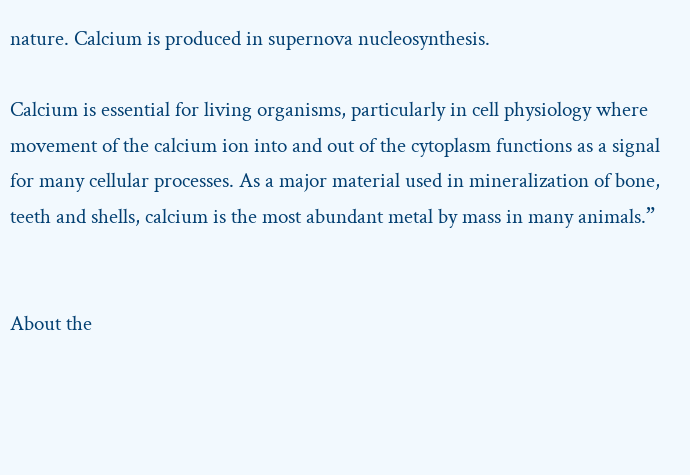nature. Calcium is produced in supernova nucleosynthesis.

Calcium is essential for living organisms, particularly in cell physiology where movement of the calcium ion into and out of the cytoplasm functions as a signal for many cellular processes. As a major material used in mineralization of bone, teeth and shells, calcium is the most abundant metal by mass in many animals.”


About the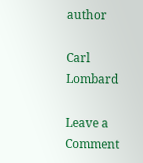author

Carl Lombard

Leave a Comment